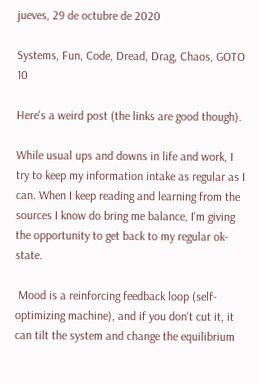jueves, 29 de octubre de 2020

Systems, Fun, Code, Dread, Drag, Chaos, GOTO 10

Here's a weird post (the links are good though).

While usual ups and downs in life and work, I try to keep my information intake as regular as I can. When I keep reading and learning from the sources I know do bring me balance, I'm giving the opportunity to get back to my regular ok-state.

 Mood is a reinforcing feedback loop (self-optimizing machine), and if you don't cut it, it can tilt the system and change the equilibrium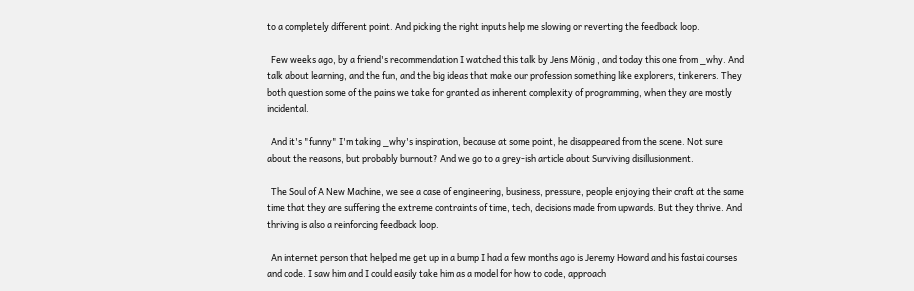to a completely different point. And picking the right inputs help me slowing or reverting the feedback loop.

  Few weeks ago, by a friend's recommendation I watched this talk by Jens Mönig , and today this one from _why. And talk about learning, and the fun, and the big ideas that make our profession something like explorers, tinkerers. They both question some of the pains we take for granted as inherent complexity of programming, when they are mostly incidental.

  And it's "funny" I'm taking _why's inspiration, because at some point, he disappeared from the scene. Not sure about the reasons, but probably burnout? And we go to a grey-ish article about Surviving disillusionment.

  The Soul of A New Machine, we see a case of engineering, business, pressure, people enjoying their craft at the same time that they are suffering the extreme contraints of time, tech, decisions made from upwards. But they thrive. And thriving is also a reinforcing feedback loop.

  An internet person that helped me get up in a bump I had a few months ago is Jeremy Howard and his fastai courses and code. I saw him and I could easily take him as a model for how to code, approach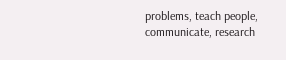problems, teach people, communicate, research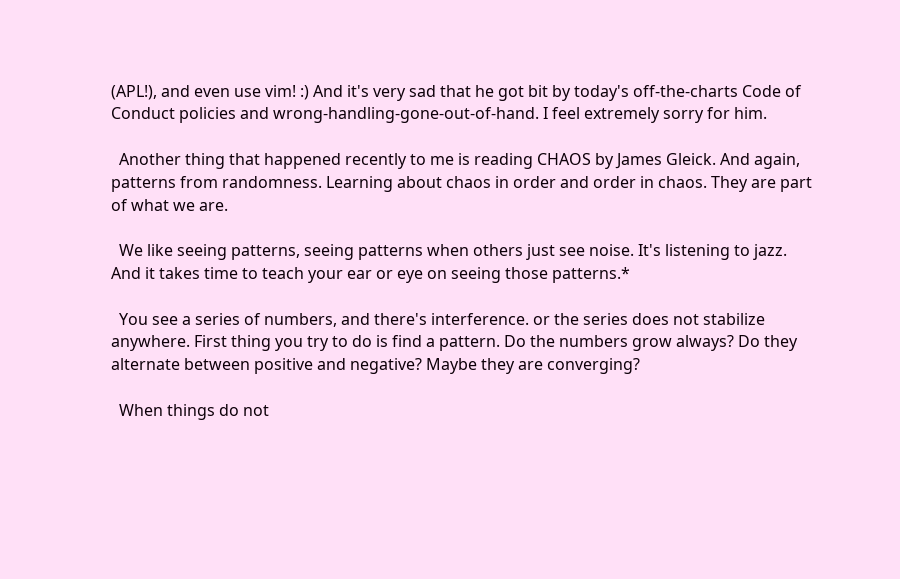(APL!), and even use vim! :) And it's very sad that he got bit by today's off-the-charts Code of Conduct policies and wrong-handling-gone-out-of-hand. I feel extremely sorry for him.

  Another thing that happened recently to me is reading CHAOS by James Gleick. And again, patterns from randomness. Learning about chaos in order and order in chaos. They are part of what we are.

  We like seeing patterns, seeing patterns when others just see noise. It's listening to jazz. And it takes time to teach your ear or eye on seeing those patterns.*

  You see a series of numbers, and there's interference. or the series does not stabilize anywhere. First thing you try to do is find a pattern. Do the numbers grow always? Do they alternate between positive and negative? Maybe they are converging?

  When things do not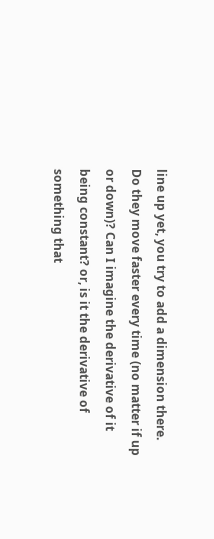line up yet, you try to add a dimension there. Do they move faster every time (no matter if up or down)? Can I imagine the derivative of it being constant? or, is it the derivative of something that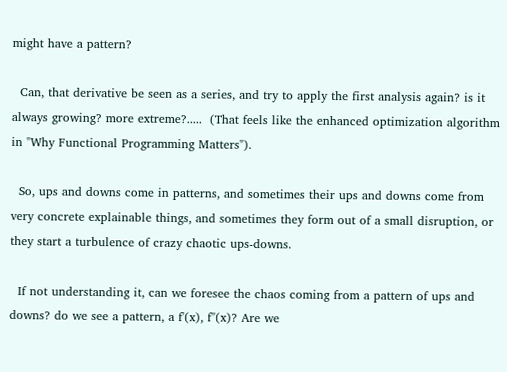might have a pattern?

  Can, that derivative be seen as a series, and try to apply the first analysis again? is it always growing? more extreme?.....  (That feels like the enhanced optimization algorithm in "Why Functional Programming Matters").

  So, ups and downs come in patterns, and sometimes their ups and downs come from very concrete explainable things, and sometimes they form out of a small disruption, or they start a turbulence of crazy chaotic ups-downs.

  If not understanding it, can we foresee the chaos coming from a pattern of ups and downs? do we see a pattern, a f'(x), f''(x)? Are we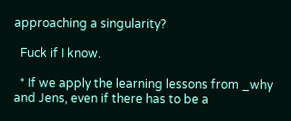approaching a singularity?

  Fuck if I know.

  * If we apply the learning lessons from _why and Jens, even if there has to be a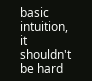basic intuition, it shouldn't be hard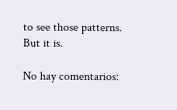to see those patterns. But it is.

No hay comentarios: